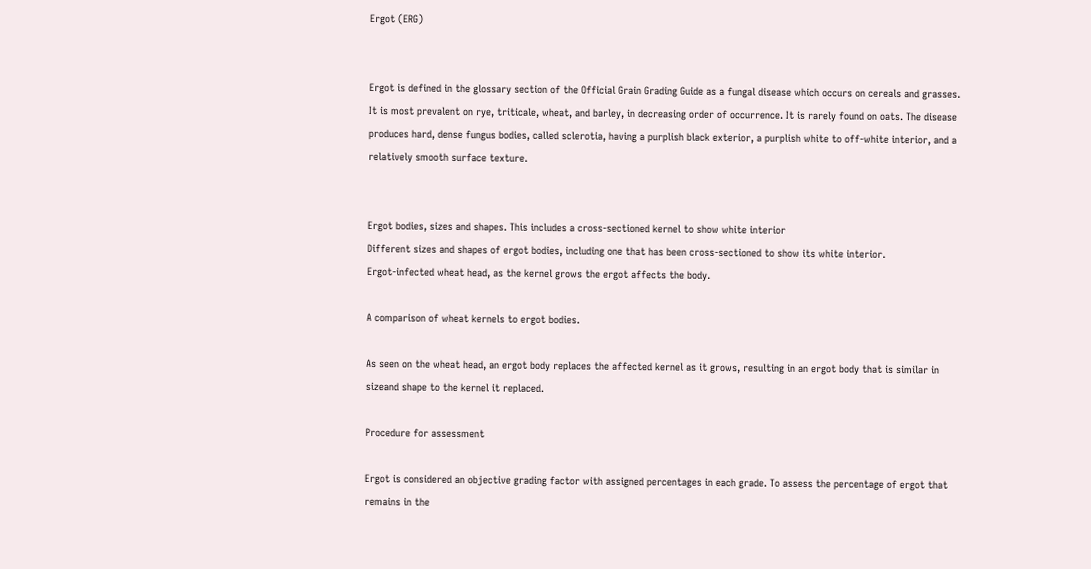Ergot (ERG)


Ergot is defined in the glossary section of the Official Grain Grading Guide as a fungal disease which occurs on cereals and grasses. It is most prevalent on rye, triticale, wheat, and barley, in decreasing order of occurrence. It is rarely found on oats. The disease produces hard, dense fungus bodies, called sclerotia, having a purplish black exterior, a purplish white to off-white interior, and a relatively smooth surface texture.


Ergot bodies, sizes and shapes. This includes a cross-sectioned kernel to show white interior
Different sizes and shapes of ergot bodies, including one that has been cross-sectioned to show its white interior.
Ergot-infected wheat head, as the kernel grows the ergot affects the body.

A comparison of wheat kernels to ergot bodies.

As seen on the wheat head, an ergot body replaces the affected kernel as it grows, resulting in an ergot body that is similar in sizeand shape to the kernel it replaced.

Procedure for assessment

Ergot is considered an objective grading factor with assigned percentages in each grade. To assess the percentage of ergot that remains in the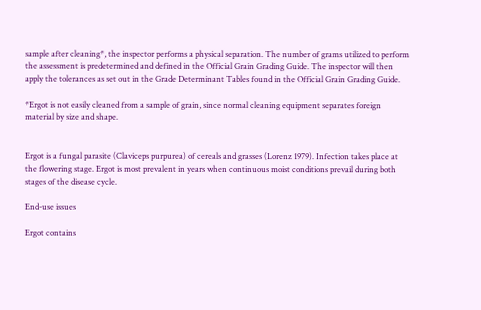sample after cleaning*, the inspector performs a physical separation. The number of grams utilized to perform the assessment is predetermined and defined in the Official Grain Grading Guide. The inspector will then apply the tolerances as set out in the Grade Determinant Tables found in the Official Grain Grading Guide.

*Ergot is not easily cleaned from a sample of grain, since normal cleaning equipment separates foreign material by size and shape.


Ergot is a fungal parasite (Claviceps purpurea) of cereals and grasses (Lorenz 1979). Infection takes place at the flowering stage. Ergot is most prevalent in years when continuous moist conditions prevail during both stages of the disease cycle.

End-use issues

Ergot contains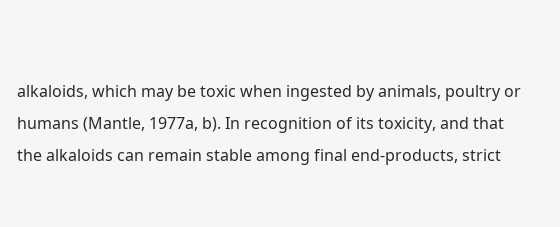alkaloids, which may be toxic when ingested by animals, poultry or humans (Mantle, 1977a, b). In recognition of its toxicity, and that the alkaloids can remain stable among final end-products, strict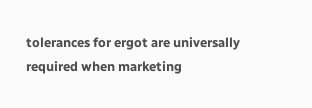tolerances for ergot are universally required when marketing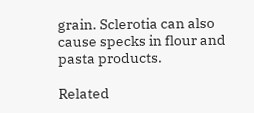grain. Sclerotia can also cause specks in flour and pasta products.

Related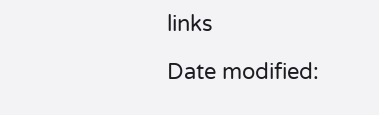links

Date modified: